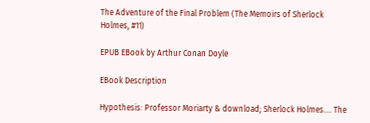The Adventure of the Final Problem (The Memoirs of Sherlock Holmes, #11)

EPUB EBook by Arthur Conan Doyle

EBook Description

Hypothesis: Professor Moriarty & download; Sherlock Holmes…. The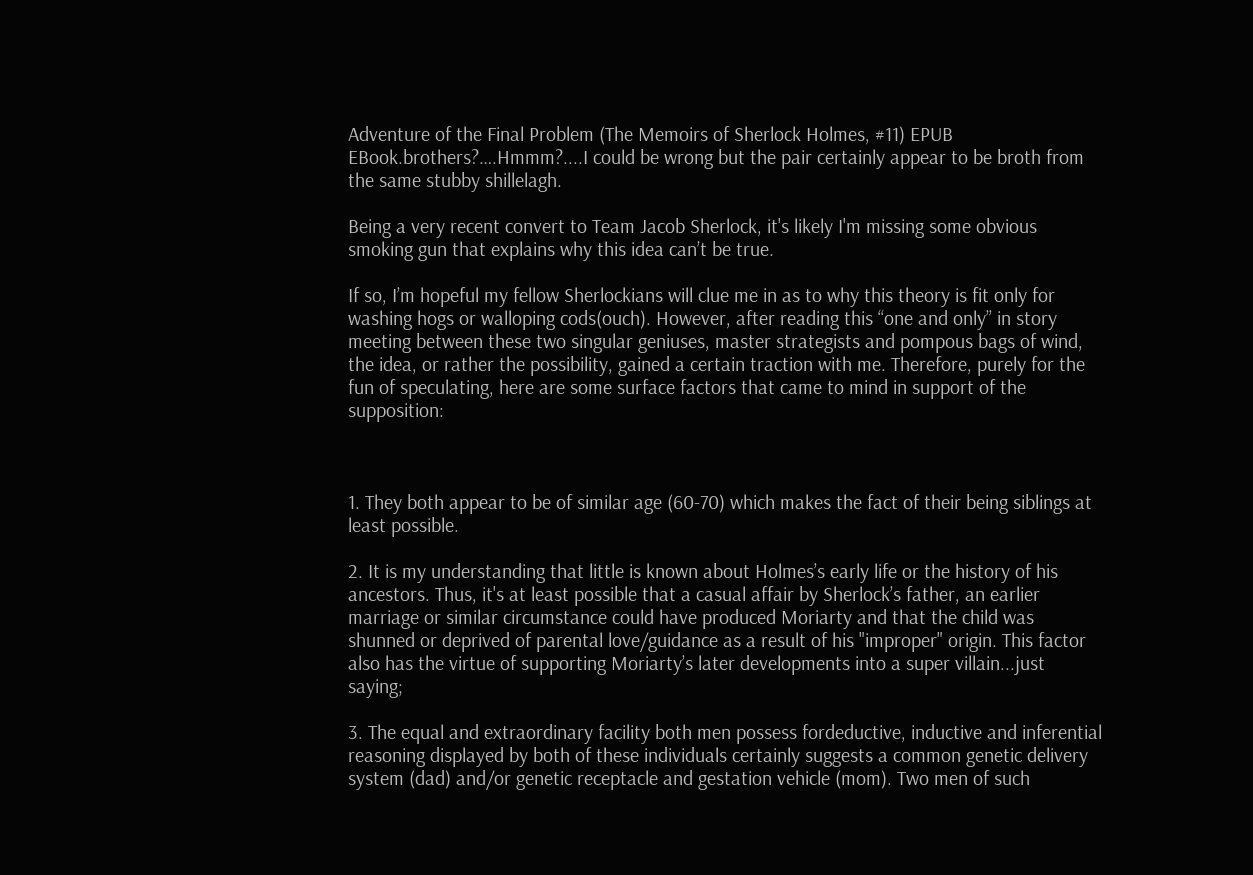Adventure of the Final Problem (The Memoirs of Sherlock Holmes, #11) EPUB EBook.brothers?….Hmmm?....I could be wrong but the pair certainly appear to be broth from the same stubby shillelagh.

Being a very recent convert to Team Jacob Sherlock, it's likely I'm missing some obvious smoking gun that explains why this idea can’t be true.

If so, I’m hopeful my fellow Sherlockians will clue me in as to why this theory is fit only for washing hogs or walloping cods(ouch). However, after reading this “one and only” in story meeting between these two singular geniuses, master strategists and pompous bags of wind, the idea, or rather the possibility, gained a certain traction with me. Therefore, purely for the fun of speculating, here are some surface factors that came to mind in support of the supposition:



1. They both appear to be of similar age (60-70) which makes the fact of their being siblings at least possible.

2. It is my understanding that little is known about Holmes’s early life or the history of his ancestors. Thus, it's at least possible that a casual affair by Sherlock’s father, an earlier marriage or similar circumstance could have produced Moriarty and that the child was shunned or deprived of parental love/guidance as a result of his "improper" origin. This factor also has the virtue of supporting Moriarty’s later developments into a super villain...just saying;

3. The equal and extraordinary facility both men possess fordeductive, inductive and inferential reasoning displayed by both of these individuals certainly suggests a common genetic delivery system (dad) and/or genetic receptacle and gestation vehicle (mom). Two men of such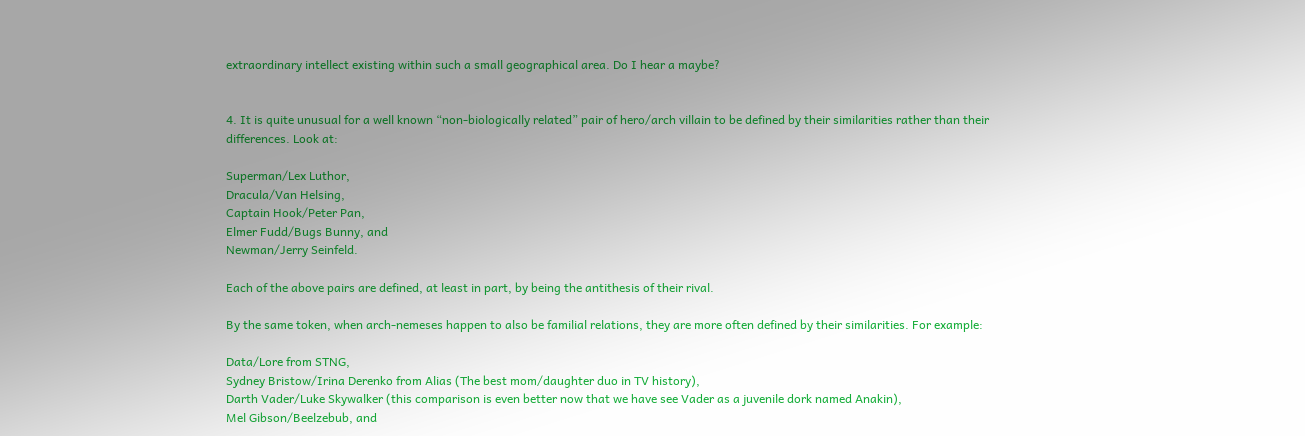extraordinary intellect existing within such a small geographical area. Do I hear a maybe?


4. It is quite unusual for a well known “non-biologically related” pair of hero/arch villain to be defined by their similarities rather than their differences. Look at:

Superman/Lex Luthor,
Dracula/Van Helsing,
Captain Hook/Peter Pan,
Elmer Fudd/Bugs Bunny, and
Newman/Jerry Seinfeld.

Each of the above pairs are defined, at least in part, by being the antithesis of their rival.

By the same token, when arch-nemeses happen to also be familial relations, they are more often defined by their similarities. For example:

Data/Lore from STNG,
Sydney Bristow/Irina Derenko from Alias (The best mom/daughter duo in TV history),
Darth Vader/Luke Skywalker (this comparison is even better now that we have see Vader as a juvenile dork named Anakin),
Mel Gibson/Beelzebub, and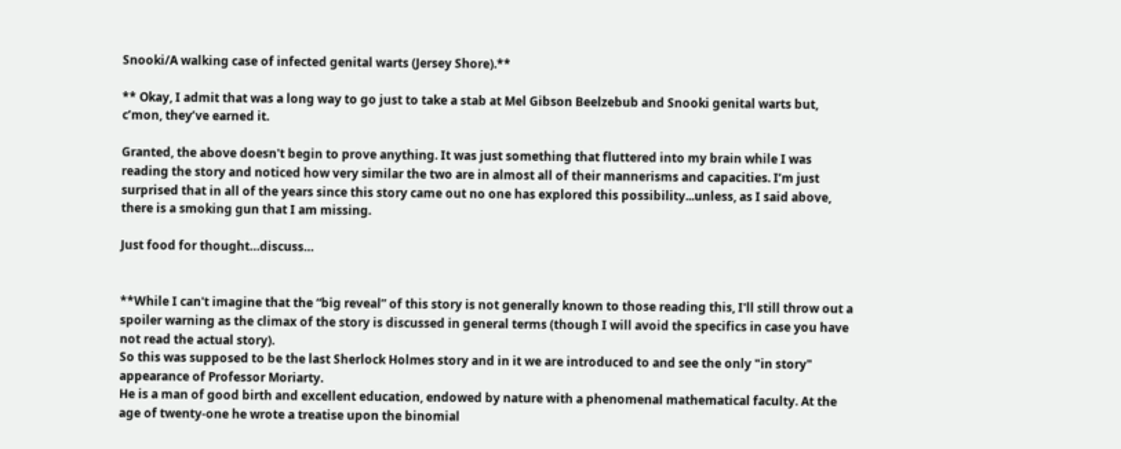Snooki/A walking case of infected genital warts (Jersey Shore).**

** Okay, I admit that was a long way to go just to take a stab at Mel Gibson Beelzebub and Snooki genital warts but, c’mon, they’ve earned it.

Granted, the above doesn't begin to prove anything. It was just something that fluttered into my brain while I was reading the story and noticed how very similar the two are in almost all of their mannerisms and capacities. I’m just surprised that in all of the years since this story came out no one has explored this possibility...unless, as I said above, there is a smoking gun that I am missing.

Just food for thought…discuss…


**While I can't imagine that the “big reveal” of this story is not generally known to those reading this, I'll still throw out a spoiler warning as the climax of the story is discussed in general terms (though I will avoid the specifics in case you have not read the actual story).
So this was supposed to be the last Sherlock Holmes story and in it we are introduced to and see the only "in story" appearance of Professor Moriarty.
He is a man of good birth and excellent education, endowed by nature with a phenomenal mathematical faculty. At the age of twenty-one he wrote a treatise upon the binomial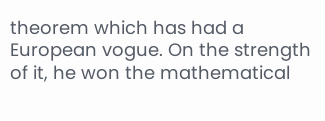theorem which has had a European vogue. On the strength of it, he won the mathematical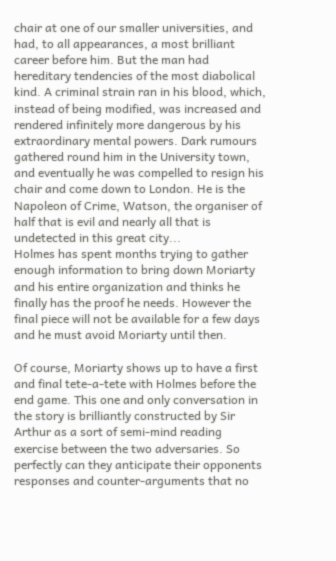chair at one of our smaller universities, and had, to all appearances, a most brilliant career before him. But the man had hereditary tendencies of the most diabolical kind. A criminal strain ran in his blood, which, instead of being modified, was increased and rendered infinitely more dangerous by his extraordinary mental powers. Dark rumours gathered round him in the University town, and eventually he was compelled to resign his chair and come down to London. He is the Napoleon of Crime, Watson, the organiser of half that is evil and nearly all that is undetected in this great city...
Holmes has spent months trying to gather enough information to bring down Moriarty and his entire organization and thinks he finally has the proof he needs. However the final piece will not be available for a few days and he must avoid Moriarty until then.

Of course, Moriarty shows up to have a first and final tete-a-tete with Holmes before the end game. This one and only conversation in the story is brilliantly constructed by Sir Arthur as a sort of semi-mind reading exercise between the two adversaries. So perfectly can they anticipate their opponents responses and counter-arguments that no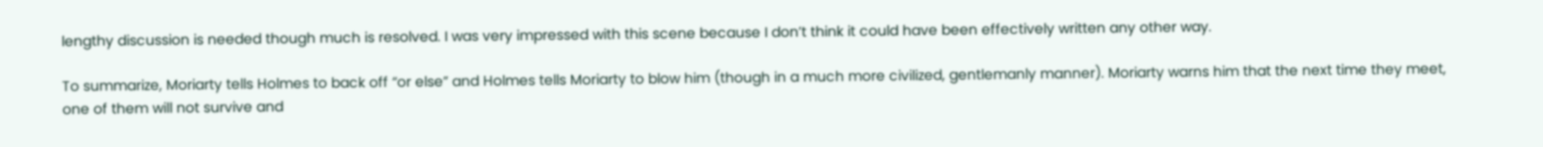lengthy discussion is needed though much is resolved. I was very impressed with this scene because I don’t think it could have been effectively written any other way.

To summarize, Moriarty tells Holmes to back off “or else” and Holmes tells Moriarty to blow him (though in a much more civilized, gentlemanly manner). Moriarty warns him that the next time they meet, one of them will not survive and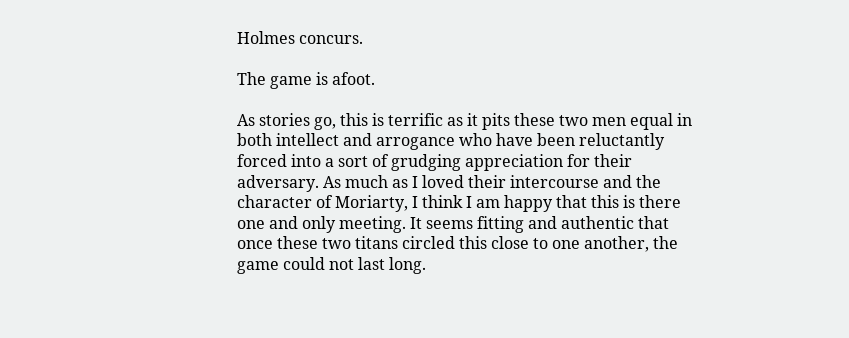Holmes concurs.

The game is afoot.

As stories go, this is terrific as it pits these two men equal in both intellect and arrogance who have been reluctantly forced into a sort of grudging appreciation for their adversary. As much as I loved their intercourse and the character of Moriarty, I think I am happy that this is there one and only meeting. It seems fitting and authentic that once these two titans circled this close to one another, the game could not last long.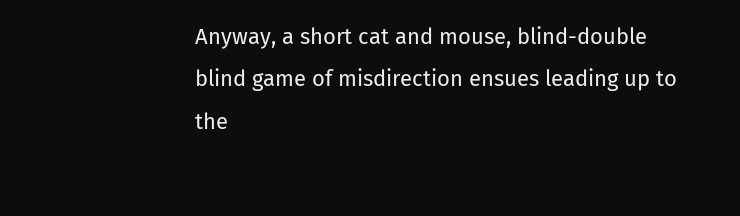Anyway, a short cat and mouse, blind-double blind game of misdirection ensues leading up to the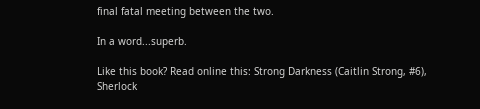final fatal meeting between the two.

In a word...superb.

Like this book? Read online this: Strong Darkness (Caitlin Strong, #6), Sherlock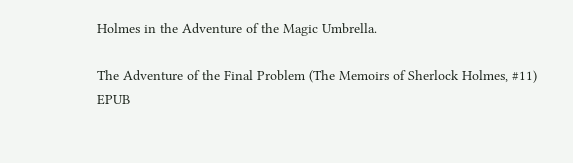Holmes in the Adventure of the Magic Umbrella.

The Adventure of the Final Problem (The Memoirs of Sherlock Holmes, #11) EPUB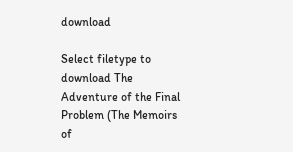download

Select filetype to download The Adventure of the Final Problem (The Memoirs of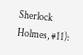Sherlock Holmes, #11):